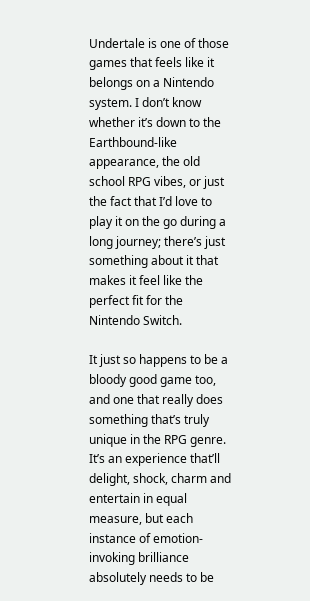Undertale is one of those games that feels like it belongs on a Nintendo system. I don’t know whether it’s down to the Earthbound-like appearance, the old school RPG vibes, or just the fact that I’d love to play it on the go during a long journey; there’s just something about it that makes it feel like the perfect fit for the Nintendo Switch.

It just so happens to be a bloody good game too, and one that really does something that’s truly unique in the RPG genre. It’s an experience that’ll delight, shock, charm and entertain in equal measure, but each instance of emotion-invoking brilliance absolutely needs to be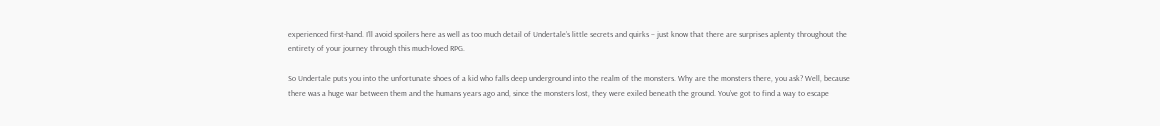experienced first-hand. I’ll avoid spoilers here as well as too much detail of Undertale’s little secrets and quirks – just know that there are surprises aplenty throughout the entirety of your journey through this much-loved RPG.

So Undertale puts you into the unfortunate shoes of a kid who falls deep underground into the realm of the monsters. Why are the monsters there, you ask? Well, because there was a huge war between them and the humans years ago and, since the monsters lost, they were exiled beneath the ground. You’ve got to find a way to escape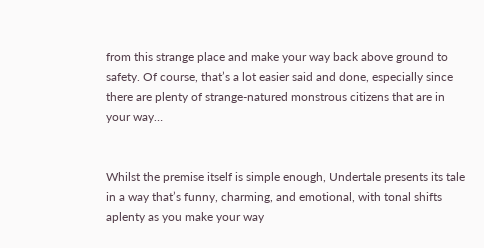from this strange place and make your way back above ground to safety. Of course, that’s a lot easier said and done, especially since there are plenty of strange-natured monstrous citizens that are in your way…


Whilst the premise itself is simple enough, Undertale presents its tale in a way that’s funny, charming, and emotional, with tonal shifts aplenty as you make your way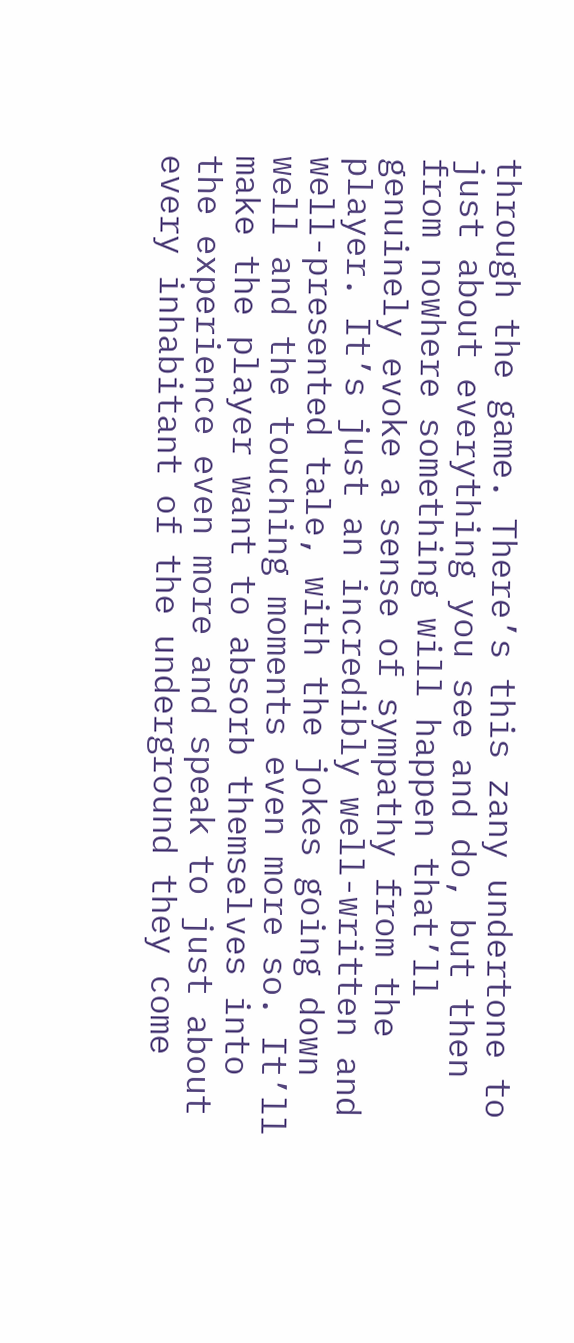through the game. There’s this zany undertone to just about everything you see and do, but then from nowhere something will happen that’ll genuinely evoke a sense of sympathy from the player. It’s just an incredibly well-written and well-presented tale, with the jokes going down well and the touching moments even more so. It’ll make the player want to absorb themselves into the experience even more and speak to just about every inhabitant of the underground they come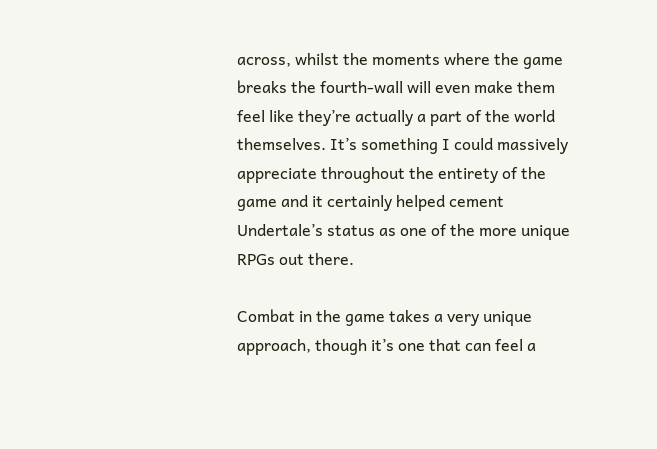across, whilst the moments where the game breaks the fourth-wall will even make them feel like they’re actually a part of the world themselves. It’s something I could massively appreciate throughout the entirety of the game and it certainly helped cement Undertale’s status as one of the more unique RPGs out there.

Combat in the game takes a very unique approach, though it’s one that can feel a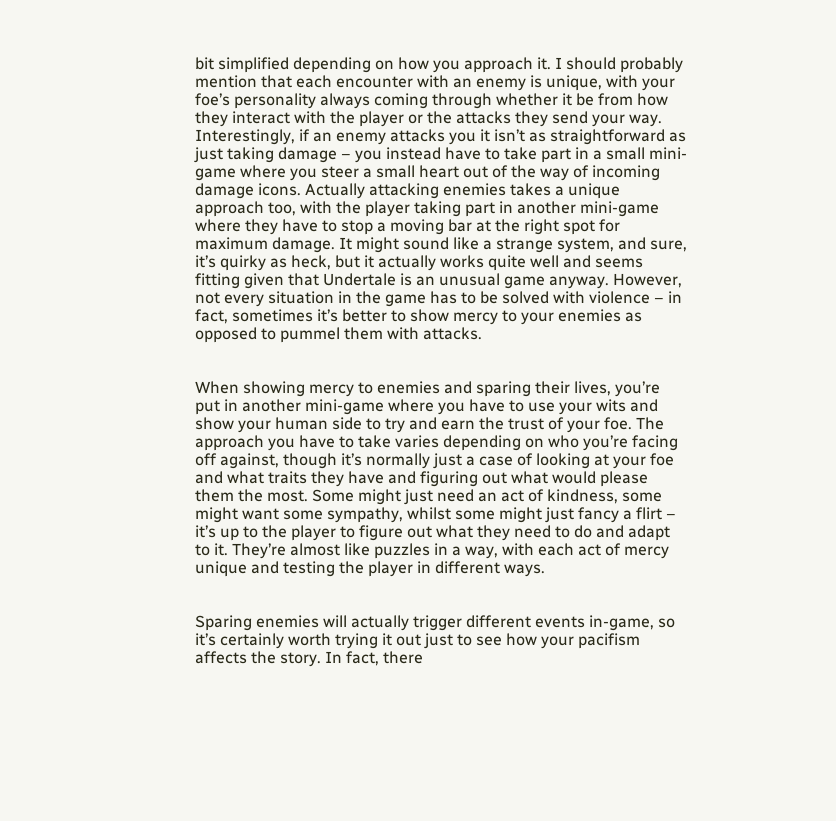bit simplified depending on how you approach it. I should probably mention that each encounter with an enemy is unique, with your foe’s personality always coming through whether it be from how they interact with the player or the attacks they send your way. Interestingly, if an enemy attacks you it isn’t as straightforward as just taking damage – you instead have to take part in a small mini-game where you steer a small heart out of the way of incoming damage icons. Actually attacking enemies takes a unique approach too, with the player taking part in another mini-game where they have to stop a moving bar at the right spot for maximum damage. It might sound like a strange system, and sure, it’s quirky as heck, but it actually works quite well and seems fitting given that Undertale is an unusual game anyway. However, not every situation in the game has to be solved with violence – in fact, sometimes it’s better to show mercy to your enemies as opposed to pummel them with attacks.


When showing mercy to enemies and sparing their lives, you’re put in another mini-game where you have to use your wits and show your human side to try and earn the trust of your foe. The approach you have to take varies depending on who you’re facing off against, though it’s normally just a case of looking at your foe and what traits they have and figuring out what would please them the most. Some might just need an act of kindness, some might want some sympathy, whilst some might just fancy a flirt – it’s up to the player to figure out what they need to do and adapt to it. They’re almost like puzzles in a way, with each act of mercy unique and testing the player in different ways.


Sparing enemies will actually trigger different events in-game, so it’s certainly worth trying it out just to see how your pacifism affects the story. In fact, there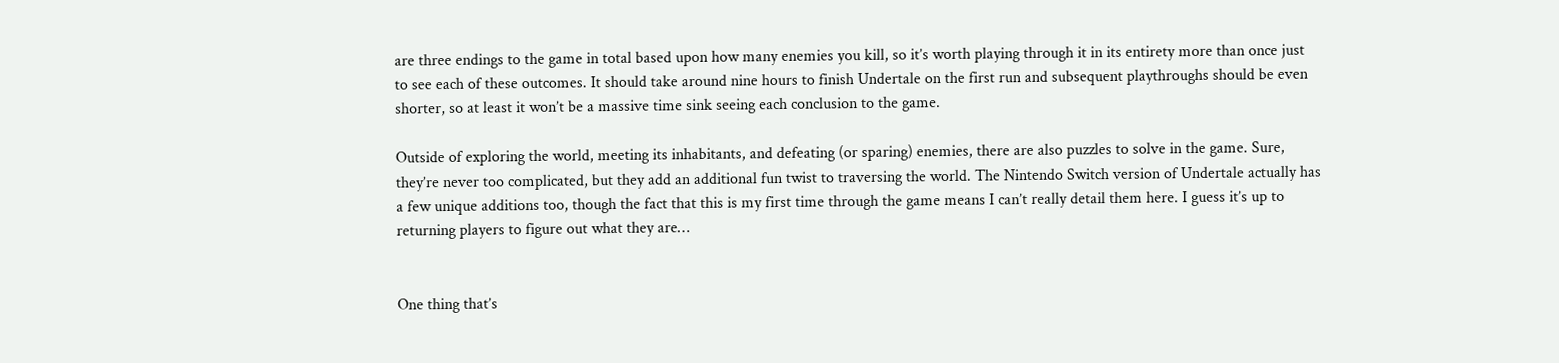are three endings to the game in total based upon how many enemies you kill, so it’s worth playing through it in its entirety more than once just to see each of these outcomes. It should take around nine hours to finish Undertale on the first run and subsequent playthroughs should be even shorter, so at least it won’t be a massive time sink seeing each conclusion to the game.

Outside of exploring the world, meeting its inhabitants, and defeating (or sparing) enemies, there are also puzzles to solve in the game. Sure, they’re never too complicated, but they add an additional fun twist to traversing the world. The Nintendo Switch version of Undertale actually has a few unique additions too, though the fact that this is my first time through the game means I can’t really detail them here. I guess it’s up to returning players to figure out what they are…


One thing that’s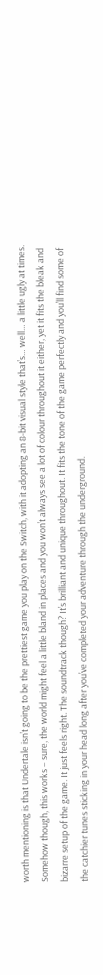worth mentioning is that Undertale isn’t going to be the prettiest game you play on the Switch, with it adopting an 8-bit visual style that’s… well… a little ugly at times. Somehow though, this works – sure, the world might feel a little bland in places and you won’t always see a lot of colour throughout it either, yet it fits the bleak and bizarre setup of the game. It just feels right. The soundtrack though? It’s brilliant and unique throughout. It fits the tone of the game perfectly and you’ll find some of the catchier tunes sticking in your head long after you’ve completed your adventure through the underground.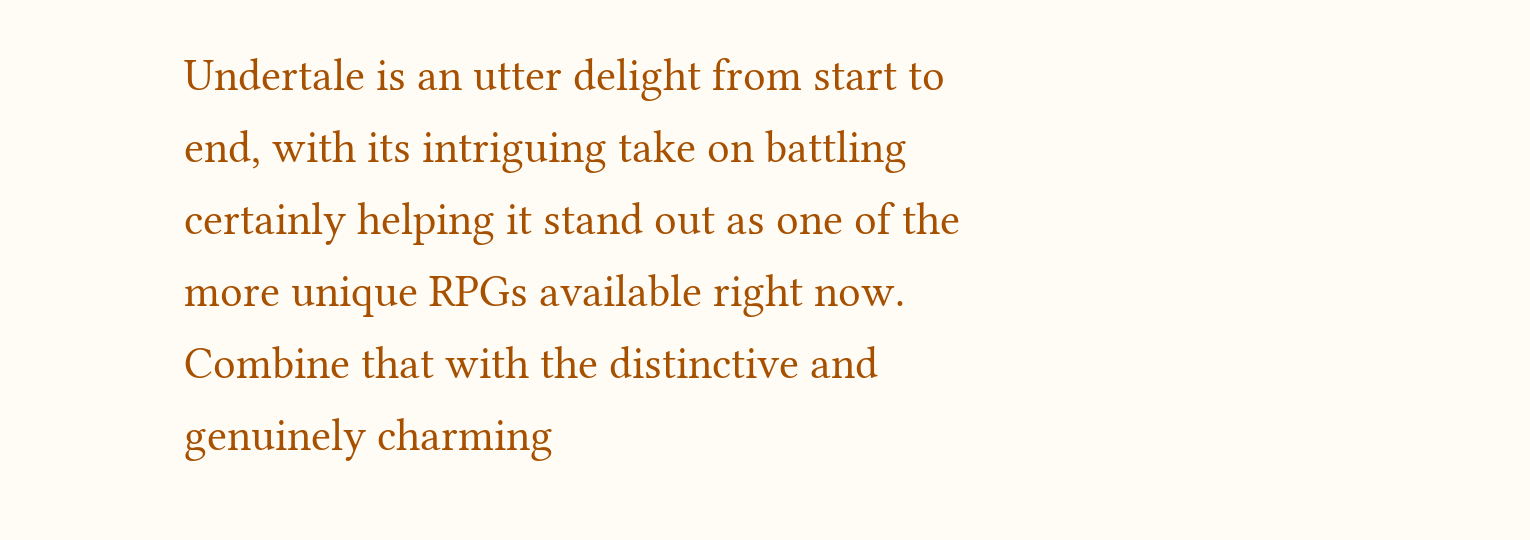Undertale is an utter delight from start to end, with its intriguing take on battling certainly helping it stand out as one of the more unique RPGs available right now. Combine that with the distinctive and genuinely charming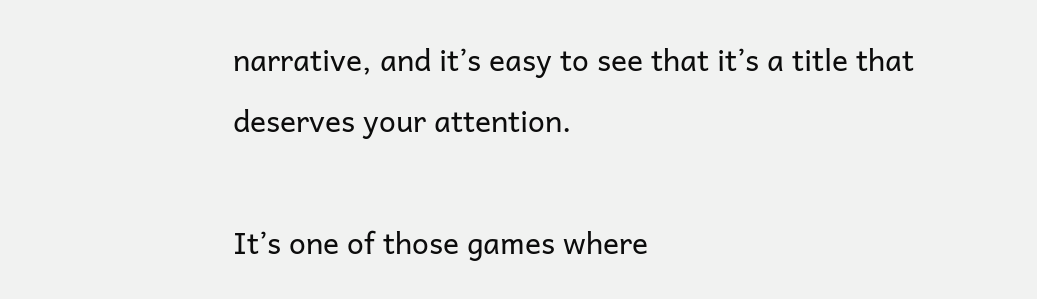narrative, and it’s easy to see that it’s a title that deserves your attention.

It’s one of those games where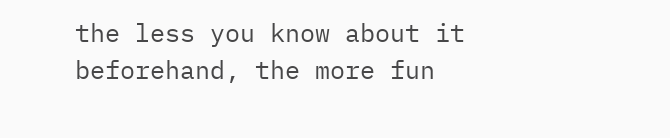the less you know about it beforehand, the more fun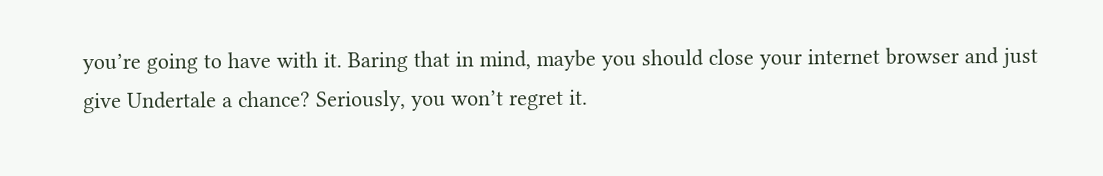you’re going to have with it. Baring that in mind, maybe you should close your internet browser and just give Undertale a chance? Seriously, you won’t regret it.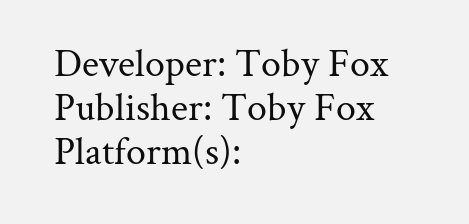Developer: Toby Fox
Publisher: Toby Fox
Platform(s):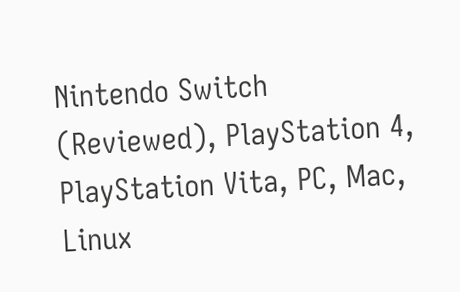Nintendo Switch (Reviewed), PlayStation 4, PlayStation Vita, PC, Mac, Linux